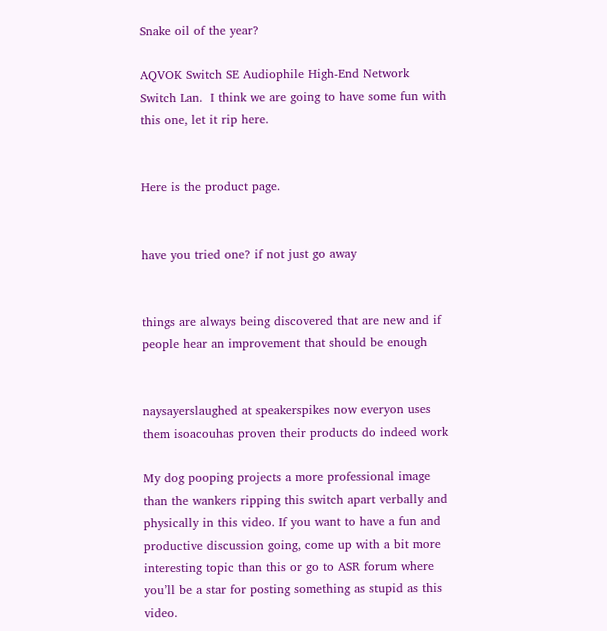Snake oil of the year?

AQVOK Switch SE Audiophile High-End Network Switch Lan.  I think we are going to have some fun with this one, let it rip here.


Here is the product page.


have you tried one? if not just go away


things are always being discovered that are new and if people hear an improvement that should be enough


naysayerslaughed at speakerspikes now everyon uses them isoacouhas proven their products do indeed work

My dog pooping projects a more professional image than the wankers ripping this switch apart verbally and physically in this video. If you want to have a fun and productive discussion going, come up with a bit more interesting topic than this or go to ASR forum where you’ll be a star for posting something as stupid as this video.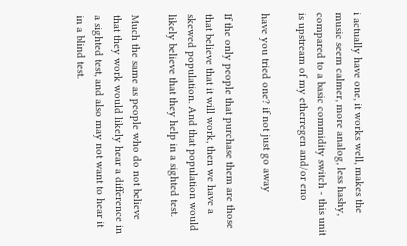i actually have one, it works well, makes the music seem calmer, more analog, less hashy, compared to a basic commidity switch - this unit is upstream of my etherregen and/or eno

have you tried one? if not just go away

If the only people that purchase them are those that believe that it will work, then we have a skewed population. And that population would likely believe that they help in a sighted test.

Much the same as people who do not believe that they work would likely hear a difference in a sighted test, and also may not want to hear it in a blind test.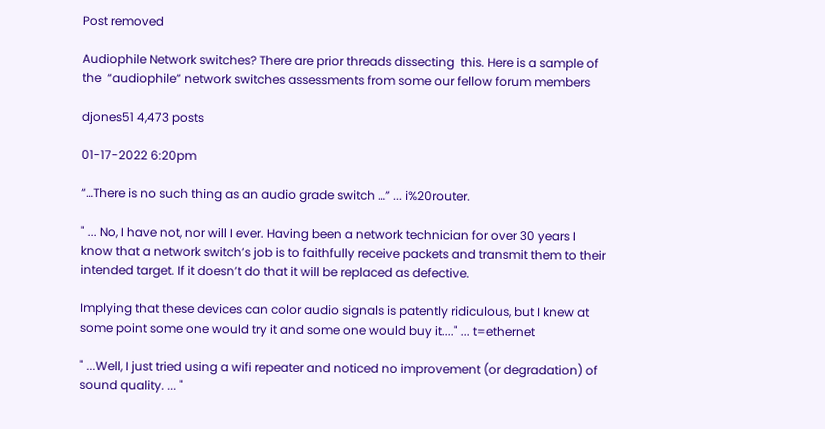Post removed

Audiophile Network switches? There are prior threads dissecting  this. Here is a sample of the  “audiophile” network switches assessments from some our fellow forum members

djones51 4,473 posts

01-17-2022 6:20pm

“…There is no such thing as an audio grade switch …” ... i%20router.

" ... No, I have not, nor will I ever. Having been a network technician for over 30 years I know that a network switch’s job is to faithfully receive packets and transmit them to their intended target. If it doesn’t do that it will be replaced as defective.

Implying that these devices can color audio signals is patently ridiculous, but I knew at some point some one would try it and some one would buy it...." ... t=ethernet

" ...Well, I just tried using a wifi repeater and noticed no improvement (or degradation) of sound quality. ... "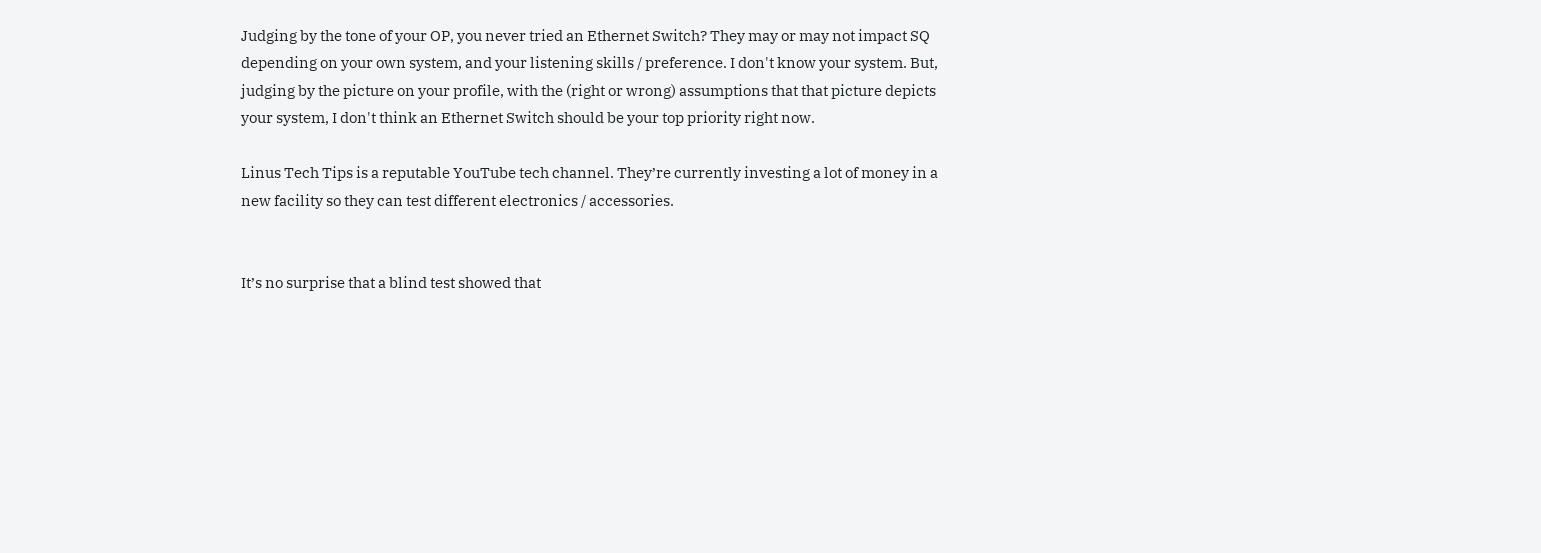Judging by the tone of your OP, you never tried an Ethernet Switch? They may or may not impact SQ depending on your own system, and your listening skills / preference. I don't know your system. But, judging by the picture on your profile, with the (right or wrong) assumptions that that picture depicts your system, I don't think an Ethernet Switch should be your top priority right now.

Linus Tech Tips is a reputable YouTube tech channel. They’re currently investing a lot of money in a new facility so they can test different electronics / accessories.


It’s no surprise that a blind test showed that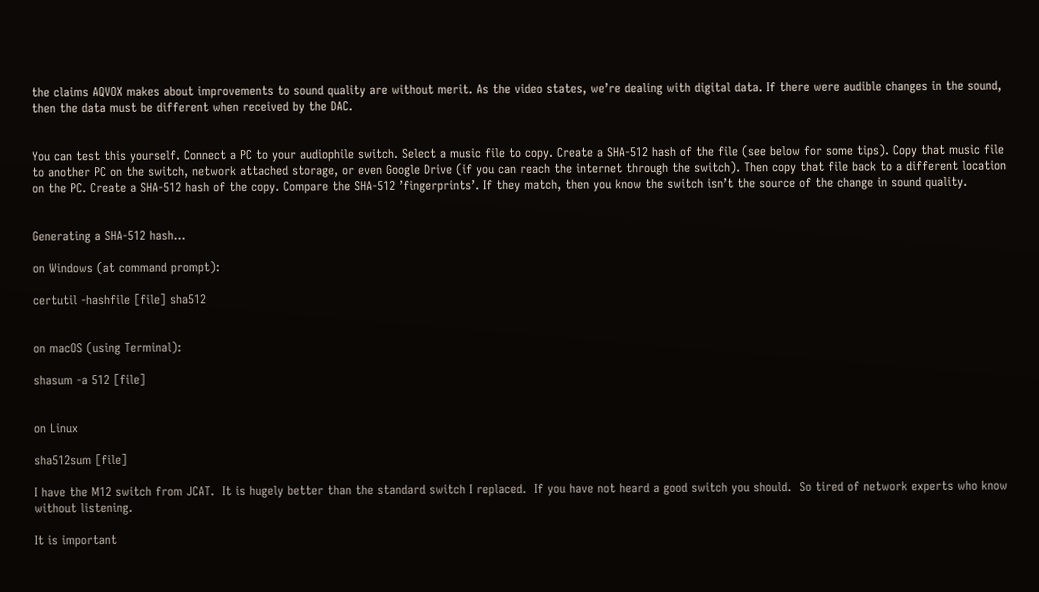the claims AQVOX makes about improvements to sound quality are without merit. As the video states, we’re dealing with digital data. If there were audible changes in the sound, then the data must be different when received by the DAC.


You can test this yourself. Connect a PC to your audiophile switch. Select a music file to copy. Create a SHA-512 hash of the file (see below for some tips). Copy that music file to another PC on the switch, network attached storage, or even Google Drive (if you can reach the internet through the switch). Then copy that file back to a different location on the PC. Create a SHA-512 hash of the copy. Compare the SHA-512 ’fingerprints’. If they match, then you know the switch isn’t the source of the change in sound quality.


Generating a SHA-512 hash...

on Windows (at command prompt):

certutil -hashfile [file] sha512


on macOS (using Terminal):

shasum -a 512 [file]


on Linux

sha512sum [file]

I have the M12 switch from JCAT.  It is hugely better than the standard switch I replaced.  If you have not heard a good switch you should.  So tired of network experts who know without listening.

It is important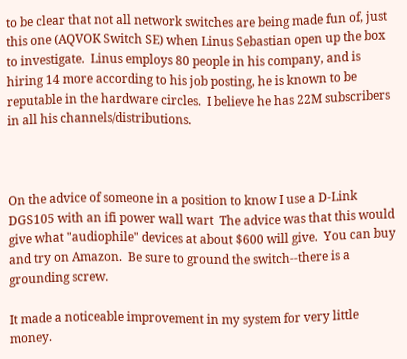to be clear that not all network switches are being made fun of, just this one (AQVOK Switch SE) when Linus Sebastian open up the box to investigate.  Linus employs 80 people in his company, and is hiring 14 more according to his job posting, he is known to be reputable in the hardware circles.  I believe he has 22M subscribers in all his channels/distributions.



On the advice of someone in a position to know I use a D-Link DGS105 with an ifi power wall wart  The advice was that this would give what "audiophile" devices at about $600 will give.  You can buy and try on Amazon.  Be sure to ground the switch--there is a grounding screw.

It made a noticeable improvement in my system for very little money.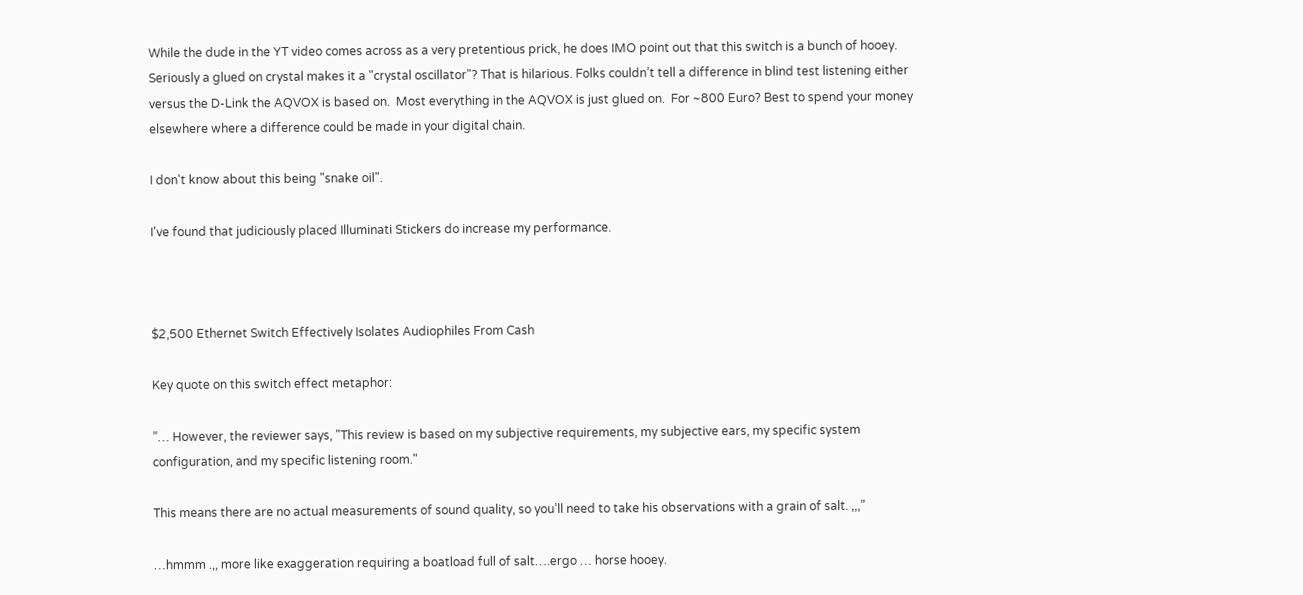While the dude in the YT video comes across as a very pretentious prick, he does IMO point out that this switch is a bunch of hooey. Seriously a glued on crystal makes it a "crystal oscillator"? That is hilarious. Folks couldn’t tell a difference in blind test listening either versus the D-Link the AQVOX is based on.  Most everything in the AQVOX is just glued on.  For ~800 Euro? Best to spend your money elsewhere where a difference could be made in your digital chain.

I don't know about this being "snake oil".

I've found that judiciously placed Illuminati Stickers do increase my performance.



$2,500 Ethernet Switch Effectively Isolates Audiophiles From Cash

Key quote on this switch effect metaphor:

”… However, the reviewer says, "This review is based on my subjective requirements, my subjective ears, my specific system configuration, and my specific listening room."

This means there are no actual measurements of sound quality, so you’ll need to take his observations with a grain of salt. ,,,”

…hmmm .,, more like exaggeration requiring a boatload full of salt….ergo … horse hooey.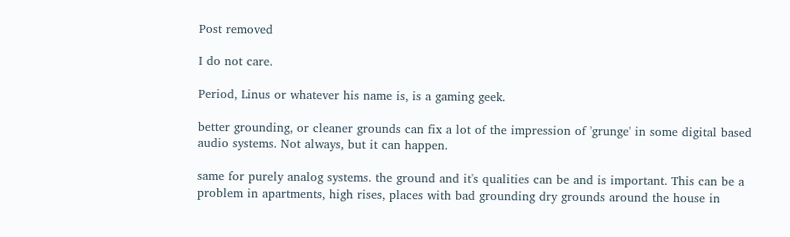Post removed

I do not care.

Period, Linus or whatever his name is, is a gaming geek.

better grounding, or cleaner grounds can fix a lot of the impression of 'grunge' in some digital based audio systems. Not always, but it can happen.

same for purely analog systems. the ground and it's qualities can be and is important. This can be a problem in apartments, high rises, places with bad grounding dry grounds around the house in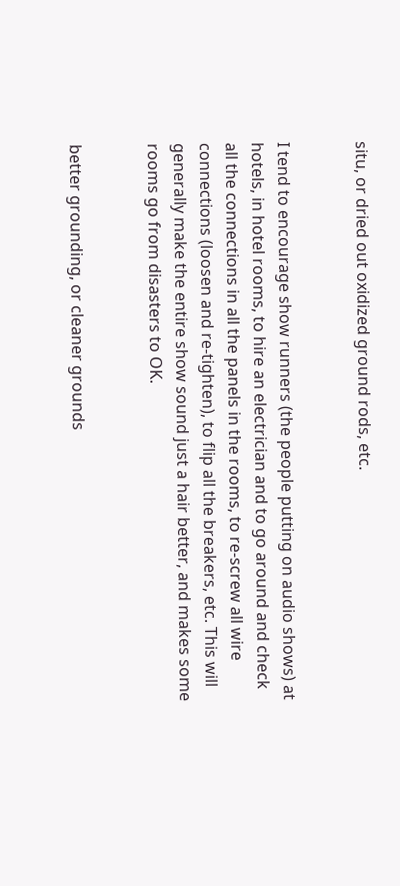situ, or dried out oxidized ground rods, etc.


I tend to encourage show runners (the people putting on audio shows) at hotels, in hotel rooms, to hire an electrician and to go around and check  all the connections in all the panels in the rooms, to re-screw all wire connections (loosen and re-tighten), to flip all the breakers, etc. This will generally make the entire show sound just a hair better, and makes some rooms go from disasters to OK.


better grounding, or cleaner grounds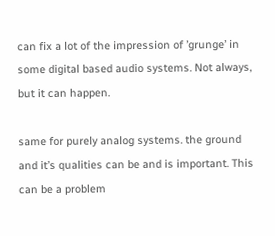can fix a lot of the impression of ’grunge’ in some digital based audio systems. Not always, but it can happen.

same for purely analog systems. the ground and it’s qualities can be and is important. This can be a problem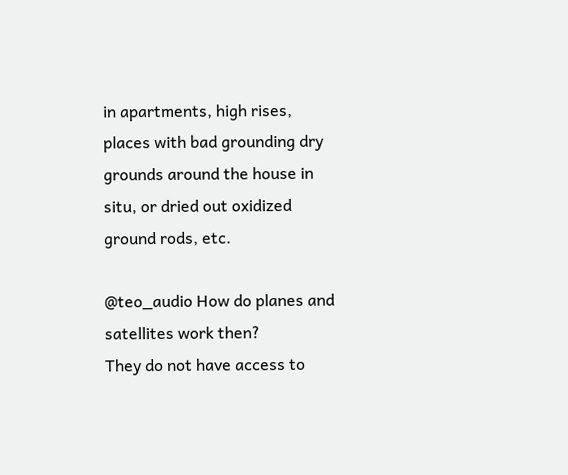in apartments, high rises, places with bad grounding dry grounds around the house in situ, or dried out oxidized ground rods, etc.

@teo_audio How do planes and satellites work then?
They do not have access to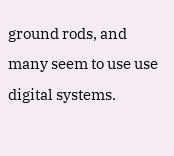ground rods, and many seem to use use digital systems.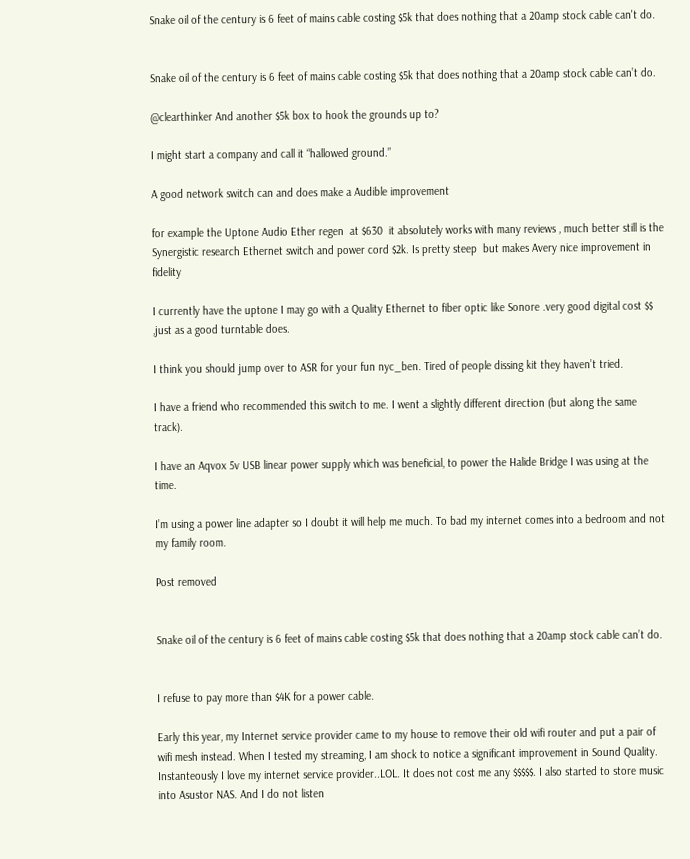Snake oil of the century is 6 feet of mains cable costing $5k that does nothing that a 20amp stock cable can't do.


Snake oil of the century is 6 feet of mains cable costing $5k that does nothing that a 20amp stock cable can’t do.

@clearthinker And another $5k box to hook the grounds up to?

I might start a company and call it “hallowed ground.”

A good network switch can and does make a Audible improvement

for example the Uptone Audio Ether regen  at $630  it absolutely works with many reviews , much better still is the Synergistic research Ethernet switch and power cord $2k. Is pretty steep  but makes Avery nice improvement in fidelity

I currently have the uptone I may go with a Quality Ethernet to fiber optic like Sonore .very good digital cost $$ ,just as a good turntable does.

I think you should jump over to ASR for your fun nyc_ben. Tired of people dissing kit they haven’t tried.

I have a friend who recommended this switch to me. I went a slightly different direction (but along the same track).

I have an Aqvox 5v USB linear power supply which was beneficial, to power the Halide Bridge I was using at the time.

I’m using a power line adapter so I doubt it will help me much. To bad my internet comes into a bedroom and not my family room.

Post removed


Snake oil of the century is 6 feet of mains cable costing $5k that does nothing that a 20amp stock cable can’t do.


I refuse to pay more than $4K for a power cable.

Early this year, my Internet service provider came to my house to remove their old wifi router and put a pair of wifi mesh instead. When I tested my streaming, I am shock to notice a significant improvement in Sound Quality. Instanteously I love my internet service provider..LOL. It does not cost me any $$$$$. I also started to store music into Asustor NAS. And I do not listen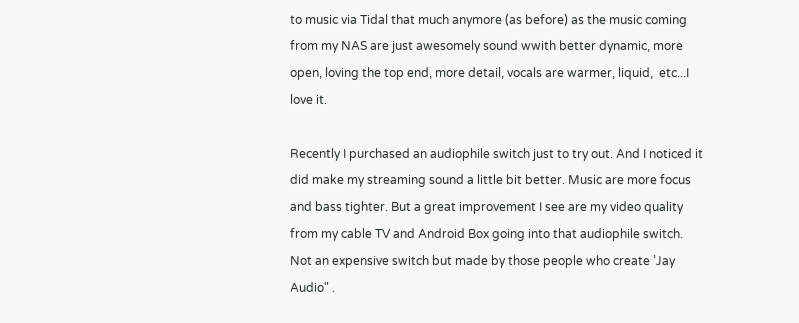to music via Tidal that much anymore (as before) as the music coming from my NAS are just awesomely sound wwith better dynamic, more open, loving the top end, more detail, vocals are warmer, liquid,  etc...I love it.

Recently I purchased an audiophile switch just to try out. And I noticed it did make my streaming sound a little bit better. Music are more focus and bass tighter. But a great improvement I see are my video quality from my cable TV and Android Box going into that audiophile switch. Not an expensive switch but made by those people who create ’Jay Audio" .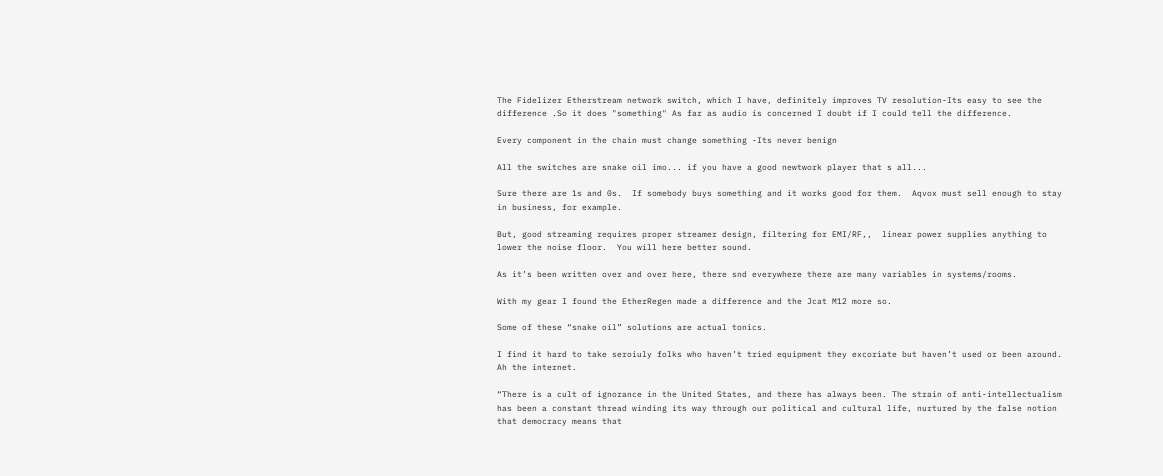The Fidelizer Etherstream network switch, which I have, definitely improves TV resolution-Its easy to see the difference .So it does "something" As far as audio is concerned I doubt if I could tell the difference.

Every component in the chain must change something -Its never benign

All the switches are snake oil imo... if you have a good newtwork player that s all...

Sure there are 1s and 0s.  If somebody buys something and it works good for them.  Aqvox must sell enough to stay in business, for example.

But, good streaming requires proper streamer design, filtering for EMI/RF,,  linear power supplies anything to lower the noise floor.  You will here better sound.

As it’s been written over and over here, there snd everywhere there are many variables in systems/rooms.

With my gear I found the EtherRegen made a difference and the Jcat M12 more so.

Some of these “snake oil” solutions are actual tonics.

I find it hard to take seroiuly folks who haven’t tried equipment they excoriate but haven’t used or been around. Ah the internet.

“There is a cult of ignorance in the United States, and there has always been. The strain of anti-intellectualism has been a constant thread winding its way through our political and cultural life, nurtured by the false notion that democracy means that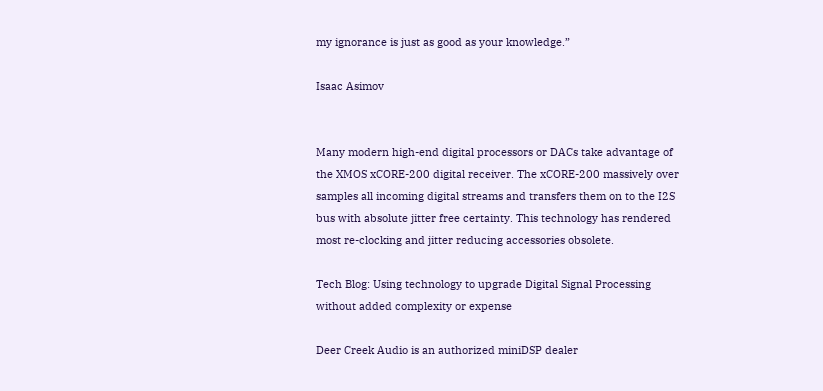my ignorance is just as good as your knowledge.”

Isaac Asimov


Many modern high-end digital processors or DACs take advantage of the XMOS xCORE-200 digital receiver. The xCORE-200 massively over samples all incoming digital streams and transfers them on to the I2S bus with absolute jitter free certainty. This technology has rendered most re-clocking and jitter reducing accessories obsolete.

Tech Blog: Using technology to upgrade Digital Signal Processing without added complexity or expense

Deer Creek Audio is an authorized miniDSP dealer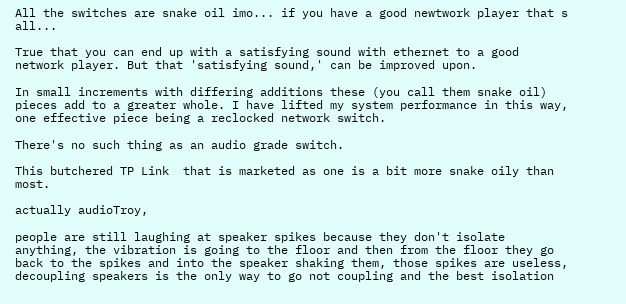All the switches are snake oil imo... if you have a good newtwork player that s all...

True that you can end up with a satisfying sound with ethernet to a good network player. But that 'satisfying sound,' can be improved upon.

In small increments with differing additions these (you call them snake oil) pieces add to a greater whole. I have lifted my system performance in this way, one effective piece being a reclocked network switch.

There's no such thing as an audio grade switch.

This butchered TP Link  that is marketed as one is a bit more snake oily than most.

actually audioTroy,

people are still laughing at speaker spikes because they don't isolate anything, the vibration is going to the floor and then from the floor they go back to the spikes and into the speaker shaking them, those spikes are useless, decoupling speakers is the only way to go not coupling and the best isolation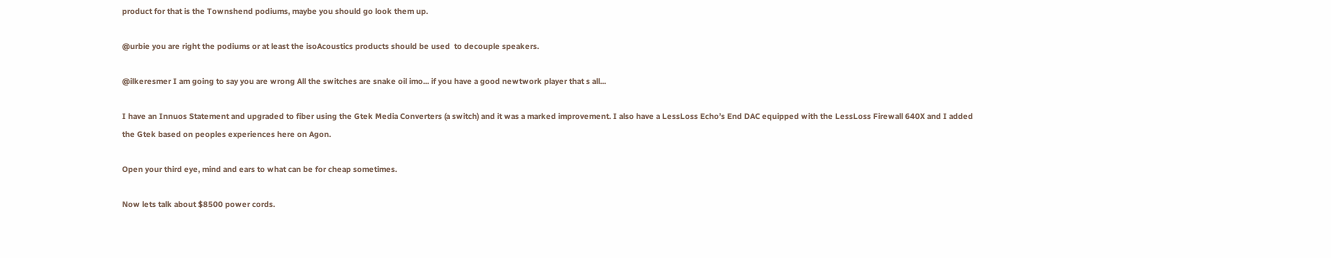product for that is the Townshend podiums, maybe you should go look them up.

@urbie you are right the podiums or at least the isoAcoustics products should be used  to decouple speakers.

@ilkeresmer I am going to say you are wrong All the switches are snake oil imo... if you have a good newtwork player that s all...

I have an Innuos Statement and upgraded to fiber using the Gtek Media Converters (a switch) and it was a marked improvement. I also have a LessLoss Echo’s End DAC equipped with the LessLoss Firewall 640X and I added the Gtek based on peoples experiences here on Agon.

Open your third eye, mind and ears to what can be for cheap sometimes.

Now lets talk about $8500 power cords.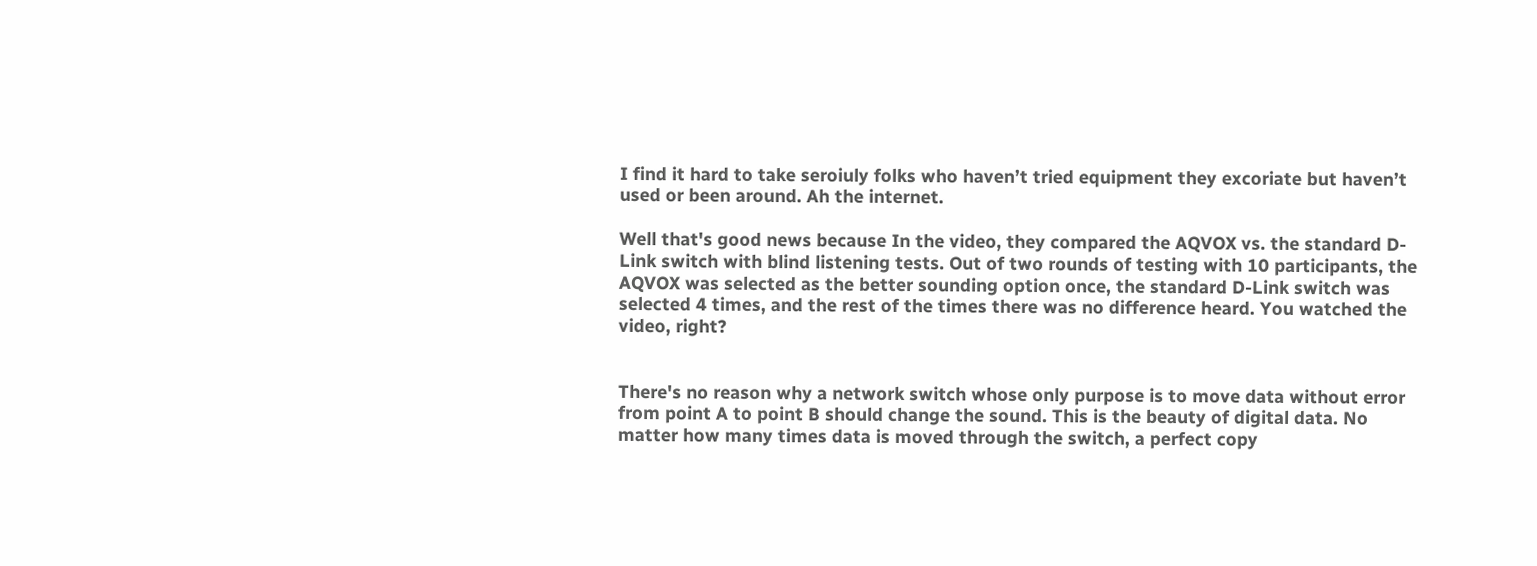I find it hard to take seroiuly folks who haven’t tried equipment they excoriate but haven’t used or been around. Ah the internet.

Well that's good news because In the video, they compared the AQVOX vs. the standard D-Link switch with blind listening tests. Out of two rounds of testing with 10 participants, the AQVOX was selected as the better sounding option once, the standard D-Link switch was selected 4 times, and the rest of the times there was no difference heard. You watched the video, right?


There's no reason why a network switch whose only purpose is to move data without error from point A to point B should change the sound. This is the beauty of digital data. No matter how many times data is moved through the switch, a perfect copy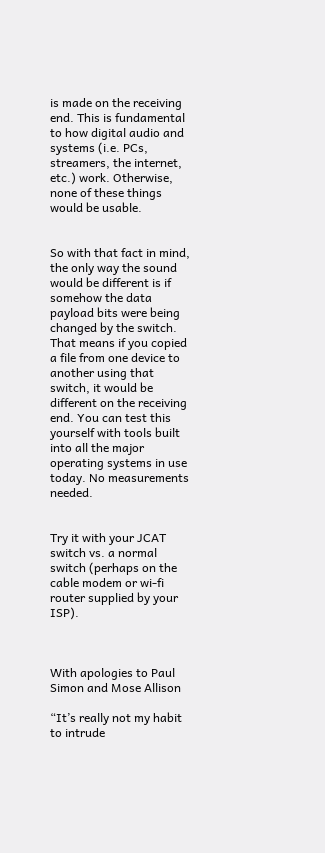is made on the receiving end. This is fundamental to how digital audio and systems (i.e. PCs, streamers, the internet, etc.) work. Otherwise, none of these things would be usable.


So with that fact in mind, the only way the sound would be different is if somehow the data payload bits were being changed by the switch. That means if you copied a file from one device to another using that switch, it would be different on the receiving end. You can test this yourself with tools built into all the major operating systems in use today. No measurements needed.


Try it with your JCAT switch vs. a normal switch (perhaps on the cable modem or wi-fi router supplied by your ISP).



With apologies to Paul Simon and Mose Allison

“It’s really not my habit to intrude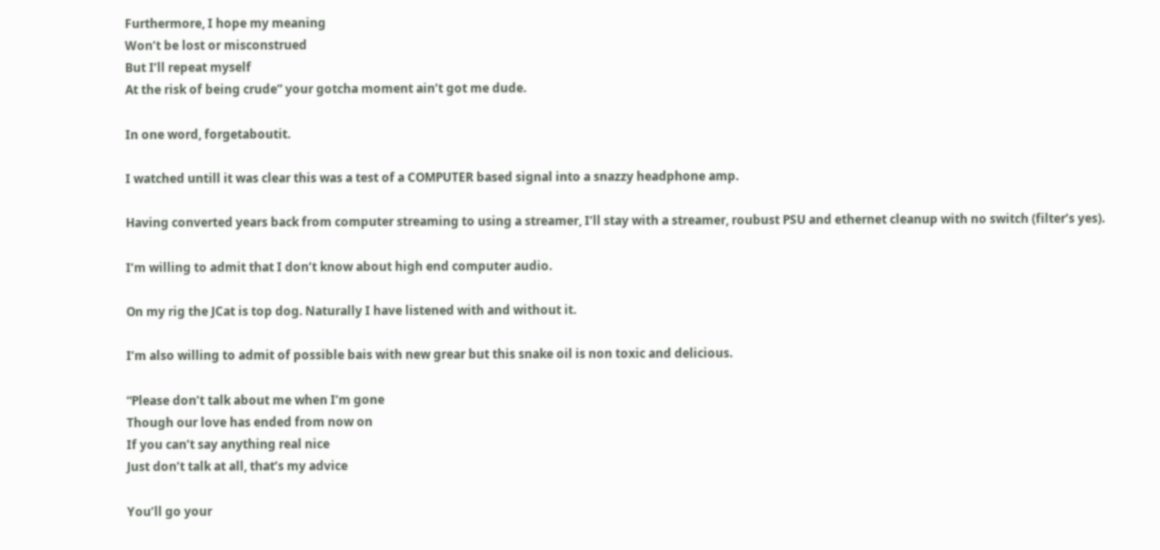Furthermore, I hope my meaning
Won’t be lost or misconstrued
But I’ll repeat myself
At the risk of being crude” your gotcha moment ain’t got me dude.

In one word, forgetaboutit.

I watched untill it was clear this was a test of a COMPUTER based signal into a snazzy headphone amp.

Having converted years back from computer streaming to using a streamer, I’ll stay with a streamer, roubust PSU and ethernet cleanup with no switch (filter’s yes).

I’m willing to admit that I don’t know about high end computer audio.

On my rig the JCat is top dog. Naturally I have listened with and without it.

I’m also willing to admit of possible bais with new grear but this snake oil is non toxic and delicious.

“Please don’t talk about me when I’m gone
Though our love has ended from now on
If you can’t say anything real nice
Just don’t talk at all, that’s my advice

You’ll go your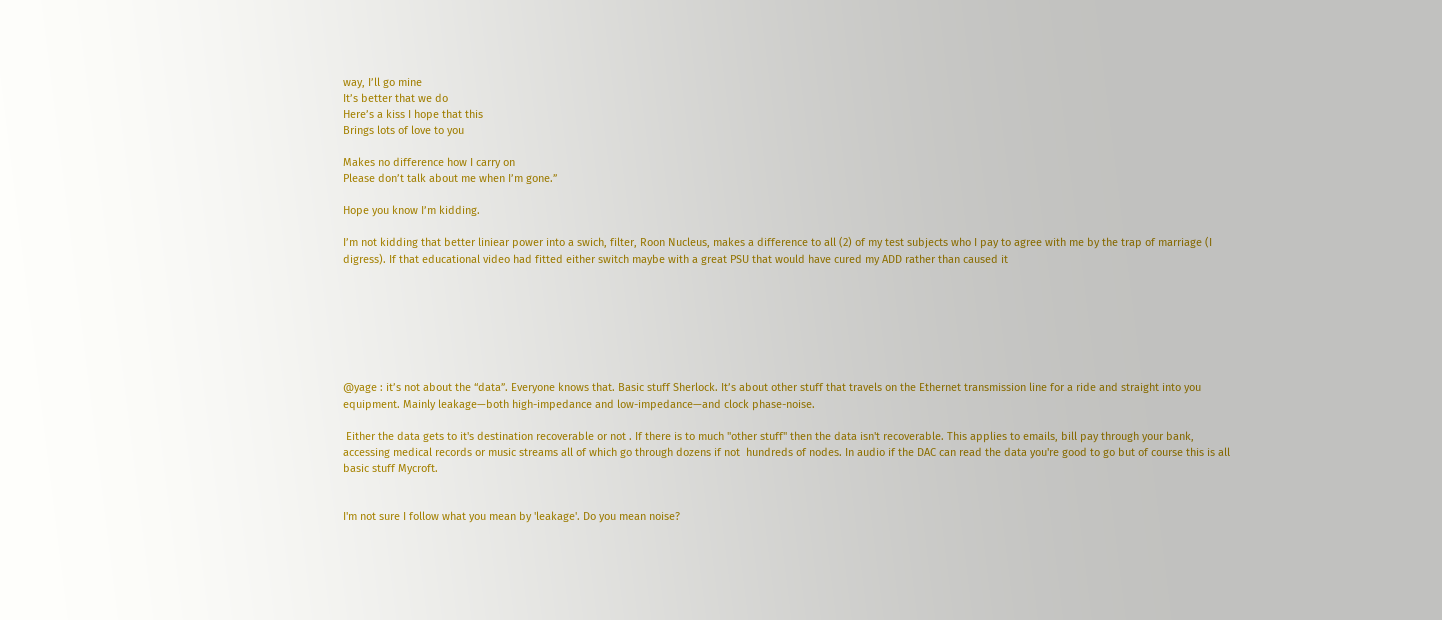way, I’ll go mine
It’s better that we do
Here’s a kiss I hope that this
Brings lots of love to you

Makes no difference how I carry on
Please don’t talk about me when I’m gone.”

Hope you know I’m kidding.

I’m not kidding that better liniear power into a swich, filter, Roon Nucleus, makes a difference to all (2) of my test subjects who I pay to agree with me by the trap of marriage (I digress). If that educational video had fitted either switch maybe with a great PSU that would have cured my ADD rather than caused it







@yage : it’s not about the “data”. Everyone knows that. Basic stuff Sherlock. It’s about other stuff that travels on the Ethernet transmission line for a ride and straight into you equipment. Mainly leakage—both high-impedance and low-impedance—and clock phase-noise.

 Either the data gets to it's destination recoverable or not . If there is to much "other stuff" then the data isn't recoverable. This applies to emails, bill pay through your bank, accessing medical records or music streams all of which go through dozens if not  hundreds of nodes. In audio if the DAC can read the data you're good to go but of course this is all basic stuff Mycroft.


I'm not sure I follow what you mean by 'leakage'. Do you mean noise?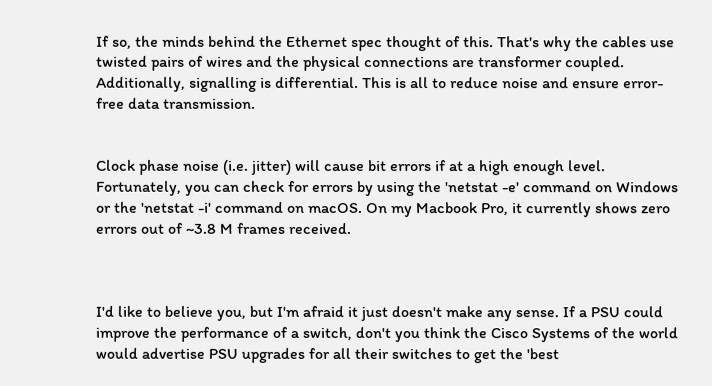If so, the minds behind the Ethernet spec thought of this. That's why the cables use twisted pairs of wires and the physical connections are transformer coupled. Additionally, signalling is differential. This is all to reduce noise and ensure error-free data transmission.


Clock phase noise (i.e. jitter) will cause bit errors if at a high enough level. Fortunately, you can check for errors by using the 'netstat -e' command on Windows or the 'netstat -i' command on macOS. On my Macbook Pro, it currently shows zero errors out of ~3.8 M frames received.



I'd like to believe you, but I'm afraid it just doesn't make any sense. If a PSU could improve the performance of a switch, don't you think the Cisco Systems of the world would advertise PSU upgrades for all their switches to get the 'best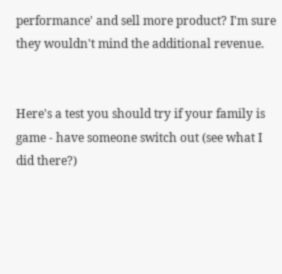performance' and sell more product? I'm sure they wouldn't mind the additional revenue.


Here's a test you should try if your family is game - have someone switch out (see what I did there?)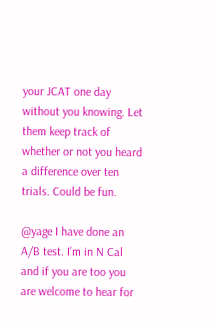your JCAT one day without you knowing. Let them keep track of whether or not you heard a difference over ten trials. Could be fun.

@yage I have done an A/B test. I’m in N Cal and if you are too you are welcome to hear for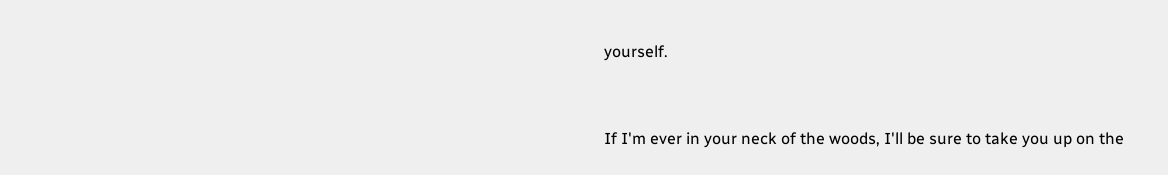yourself.


If I'm ever in your neck of the woods, I'll be sure to take you up on the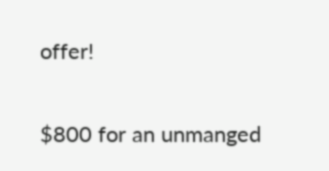offer!

$800 for an unmanged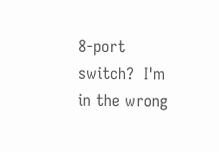8-port switch?  I'm in the wrong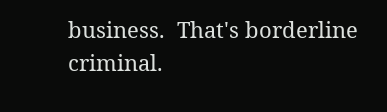business.  That's borderline criminal.